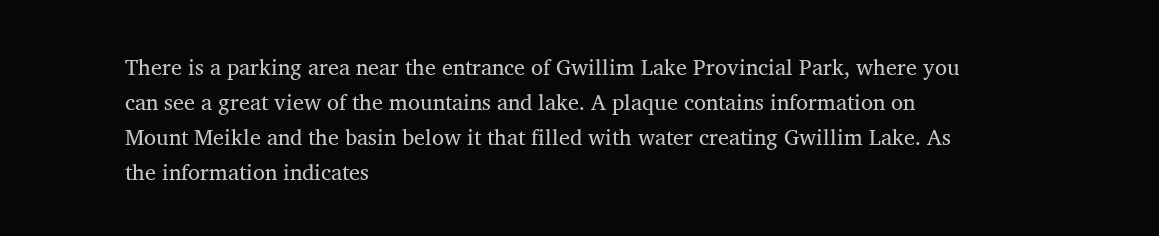There is a parking area near the entrance of Gwillim Lake Provincial Park, where you can see a great view of the mountains and lake. A plaque contains information on Mount Meikle and the basin below it that filled with water creating Gwillim Lake. As the information indicates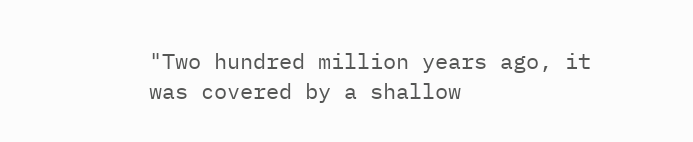"Two hundred million years ago, it was covered by a shallow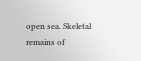open sea. Skeletal remains of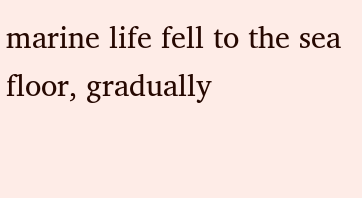marine life fell to the sea floor, gradually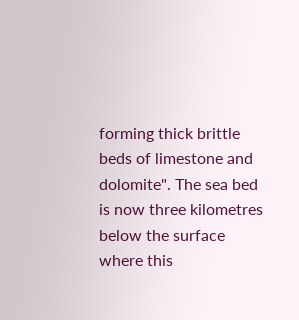forming thick brittle beds of limestone and dolomite". The sea bed is now three kilometres below the surface where this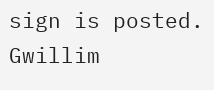sign is posted. Gwillim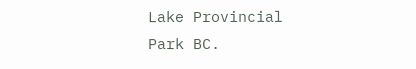Lake Provincial Park BC.